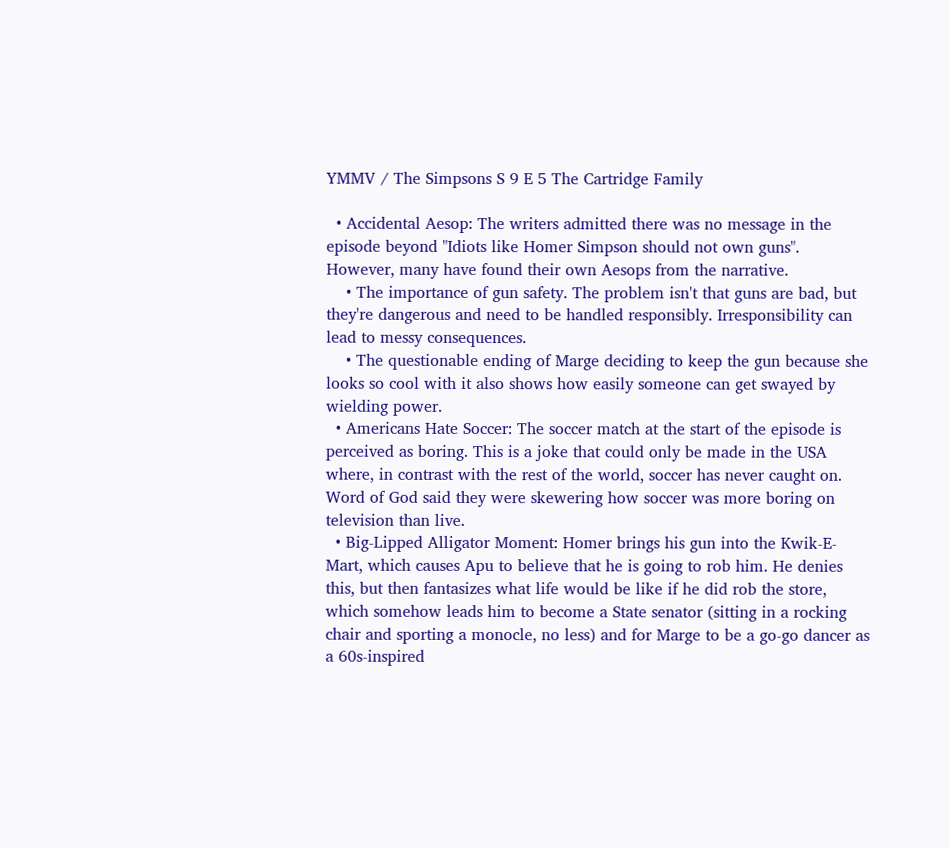YMMV / The Simpsons S 9 E 5 The Cartridge Family

  • Accidental Aesop: The writers admitted there was no message in the episode beyond "Idiots like Homer Simpson should not own guns". However, many have found their own Aesops from the narrative.
    • The importance of gun safety. The problem isn't that guns are bad, but they're dangerous and need to be handled responsibly. Irresponsibility can lead to messy consequences.
    • The questionable ending of Marge deciding to keep the gun because she looks so cool with it also shows how easily someone can get swayed by wielding power.
  • Americans Hate Soccer: The soccer match at the start of the episode is perceived as boring. This is a joke that could only be made in the USA where, in contrast with the rest of the world, soccer has never caught on. Word of God said they were skewering how soccer was more boring on television than live.
  • Big-Lipped Alligator Moment: Homer brings his gun into the Kwik-E-Mart, which causes Apu to believe that he is going to rob him. He denies this, but then fantasizes what life would be like if he did rob the store, which somehow leads him to become a State senator (sitting in a rocking chair and sporting a monocle, no less) and for Marge to be a go-go dancer as a 60s-inspired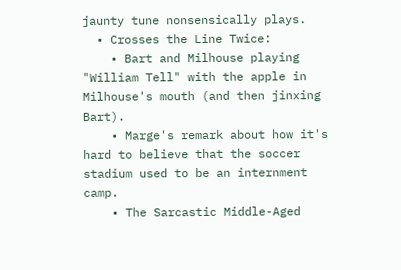jaunty tune nonsensically plays.
  • Crosses the Line Twice:
    • Bart and Milhouse playing "William Tell" with the apple in Milhouse's mouth (and then jinxing Bart).
    • Marge's remark about how it's hard to believe that the soccer stadium used to be an internment camp.
    • The Sarcastic Middle-Aged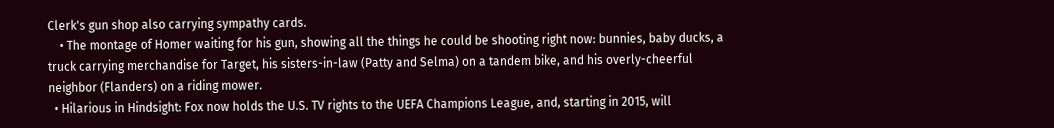Clerk's gun shop also carrying sympathy cards.
    • The montage of Homer waiting for his gun, showing all the things he could be shooting right now: bunnies, baby ducks, a truck carrying merchandise for Target, his sisters-in-law (Patty and Selma) on a tandem bike, and his overly-cheerful neighbor (Flanders) on a riding mower.
  • Hilarious in Hindsight: Fox now holds the U.S. TV rights to the UEFA Champions League, and, starting in 2015, will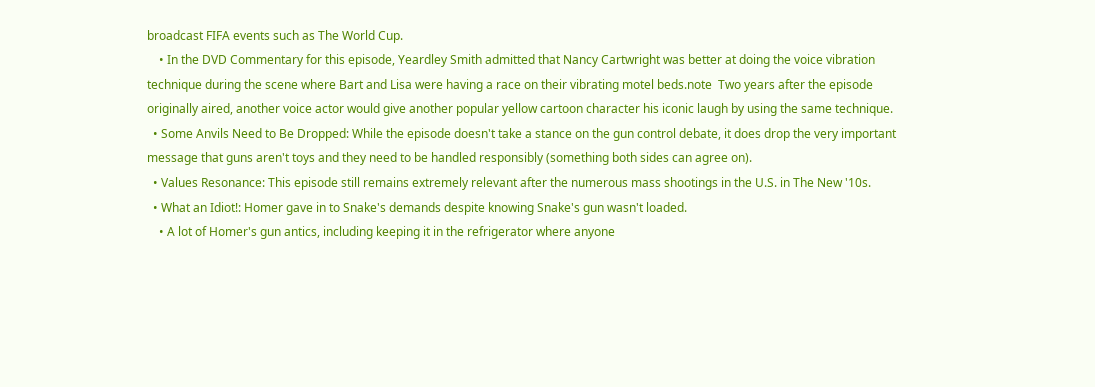broadcast FIFA events such as The World Cup.
    • In the DVD Commentary for this episode, Yeardley Smith admitted that Nancy Cartwright was better at doing the voice vibration technique during the scene where Bart and Lisa were having a race on their vibrating motel beds.note  Two years after the episode originally aired, another voice actor would give another popular yellow cartoon character his iconic laugh by using the same technique.
  • Some Anvils Need to Be Dropped: While the episode doesn't take a stance on the gun control debate, it does drop the very important message that guns aren't toys and they need to be handled responsibly (something both sides can agree on).
  • Values Resonance: This episode still remains extremely relevant after the numerous mass shootings in the U.S. in The New '10s.
  • What an Idiot!: Homer gave in to Snake's demands despite knowing Snake's gun wasn't loaded.
    • A lot of Homer's gun antics, including keeping it in the refrigerator where anyone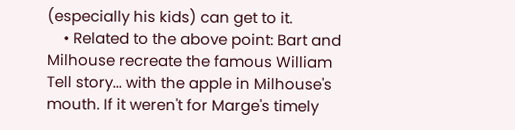(especially his kids) can get to it.
    • Related to the above point: Bart and Milhouse recreate the famous William Tell story... with the apple in Milhouse's mouth. If it weren't for Marge's timely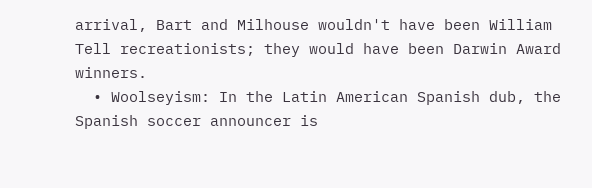arrival, Bart and Milhouse wouldn't have been William Tell recreationists; they would have been Darwin Award winners.
  • Woolseyism: In the Latin American Spanish dub, the Spanish soccer announcer is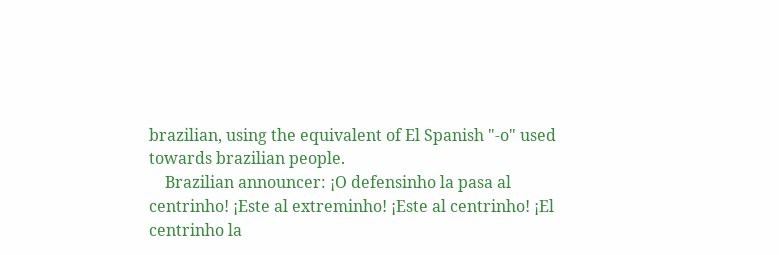brazilian, using the equivalent of El Spanish "-o" used towards brazilian people.
    Brazilian announcer: ¡O defensinho la pasa al centrinho! ¡Este al extreminho! ¡Este al centrinho! ¡El centrinho la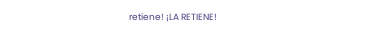retiene! ¡LA RETIENE!